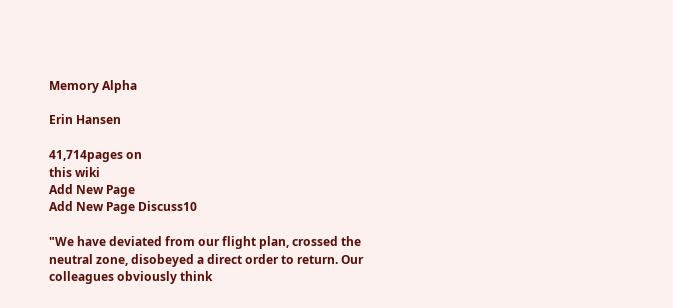Memory Alpha

Erin Hansen

41,714pages on
this wiki
Add New Page
Add New Page Discuss10

"We have deviated from our flight plan, crossed the neutral zone, disobeyed a direct order to return. Our colleagues obviously think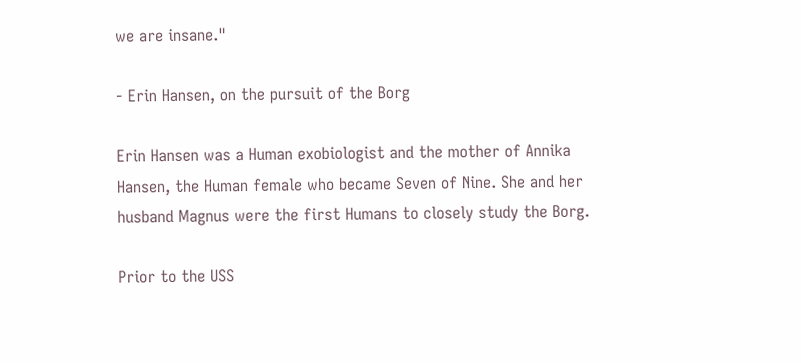we are insane."

- Erin Hansen, on the pursuit of the Borg

Erin Hansen was a Human exobiologist and the mother of Annika Hansen, the Human female who became Seven of Nine. She and her husband Magnus were the first Humans to closely study the Borg.

Prior to the USS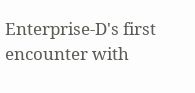Enterprise-D's first encounter with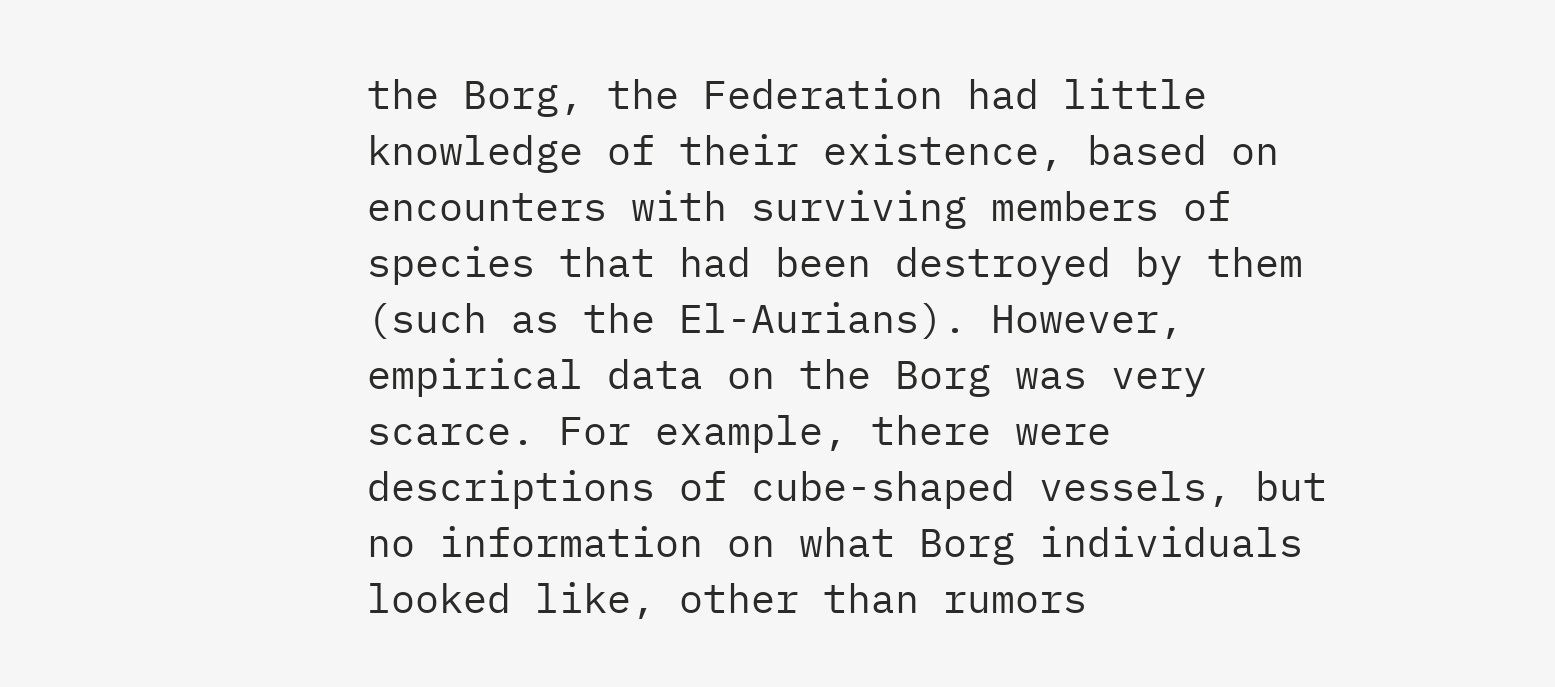the Borg, the Federation had little knowledge of their existence, based on encounters with surviving members of species that had been destroyed by them (such as the El-Aurians). However, empirical data on the Borg was very scarce. For example, there were descriptions of cube-shaped vessels, but no information on what Borg individuals looked like, other than rumors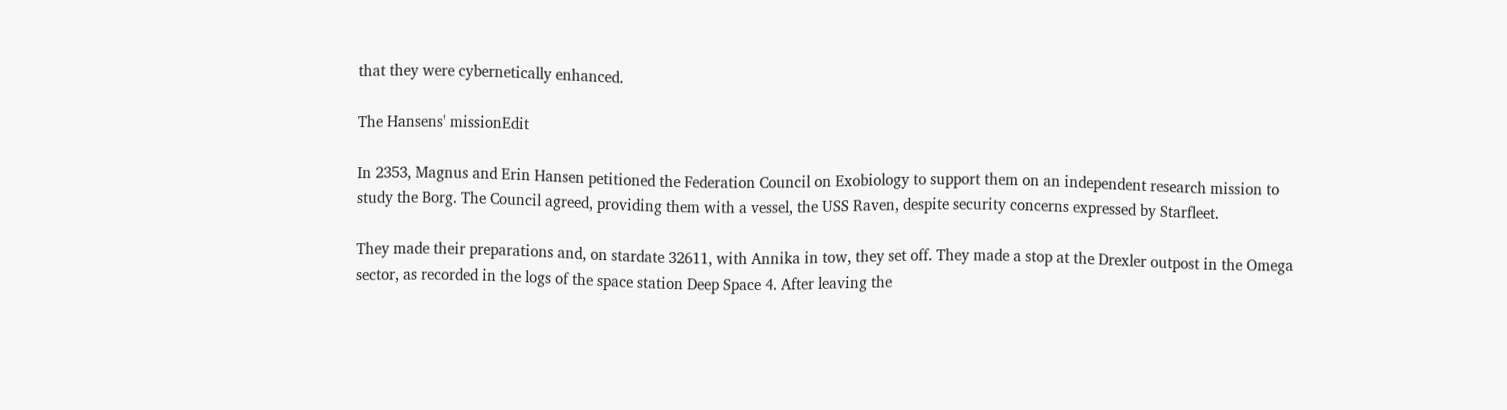that they were cybernetically enhanced.

The Hansens' missionEdit

In 2353, Magnus and Erin Hansen petitioned the Federation Council on Exobiology to support them on an independent research mission to study the Borg. The Council agreed, providing them with a vessel, the USS Raven, despite security concerns expressed by Starfleet.

They made their preparations and, on stardate 32611, with Annika in tow, they set off. They made a stop at the Drexler outpost in the Omega sector, as recorded in the logs of the space station Deep Space 4. After leaving the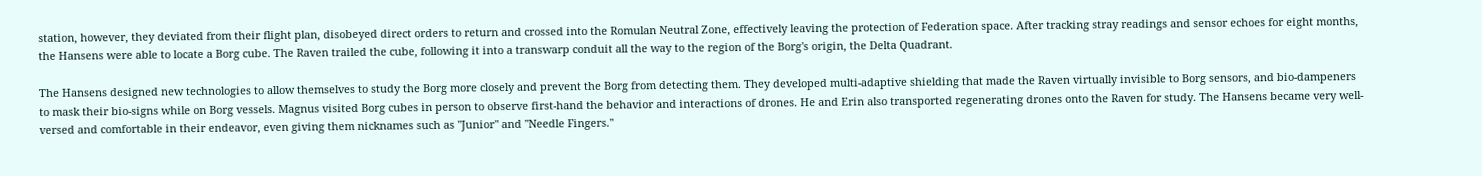station, however, they deviated from their flight plan, disobeyed direct orders to return and crossed into the Romulan Neutral Zone, effectively leaving the protection of Federation space. After tracking stray readings and sensor echoes for eight months, the Hansens were able to locate a Borg cube. The Raven trailed the cube, following it into a transwarp conduit all the way to the region of the Borg's origin, the Delta Quadrant.

The Hansens designed new technologies to allow themselves to study the Borg more closely and prevent the Borg from detecting them. They developed multi-adaptive shielding that made the Raven virtually invisible to Borg sensors, and bio-dampeners to mask their bio-signs while on Borg vessels. Magnus visited Borg cubes in person to observe first-hand the behavior and interactions of drones. He and Erin also transported regenerating drones onto the Raven for study. The Hansens became very well-versed and comfortable in their endeavor, even giving them nicknames such as "Junior" and "Needle Fingers."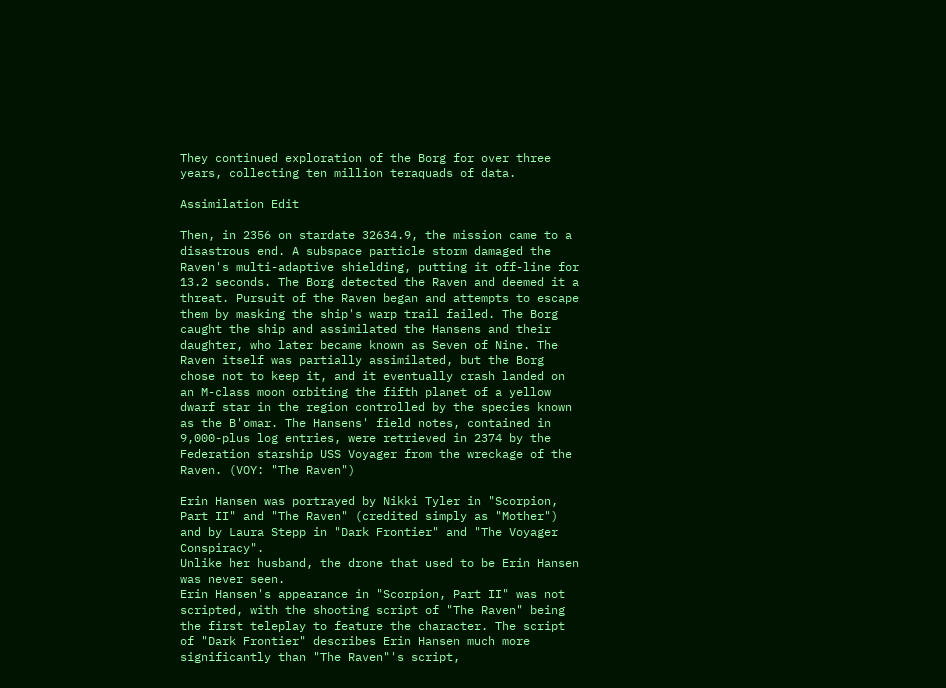They continued exploration of the Borg for over three years, collecting ten million teraquads of data.

Assimilation Edit

Then, in 2356 on stardate 32634.9, the mission came to a disastrous end. A subspace particle storm damaged the Raven's multi-adaptive shielding, putting it off-line for 13.2 seconds. The Borg detected the Raven and deemed it a threat. Pursuit of the Raven began and attempts to escape them by masking the ship's warp trail failed. The Borg caught the ship and assimilated the Hansens and their daughter, who later became known as Seven of Nine. The Raven itself was partially assimilated, but the Borg chose not to keep it, and it eventually crash landed on an M-class moon orbiting the fifth planet of a yellow dwarf star in the region controlled by the species known as the B'omar. The Hansens' field notes, contained in 9,000-plus log entries, were retrieved in 2374 by the Federation starship USS Voyager from the wreckage of the Raven. (VOY: "The Raven")

Erin Hansen was portrayed by Nikki Tyler in "Scorpion, Part II" and "The Raven" (credited simply as "Mother") and by Laura Stepp in "Dark Frontier" and "The Voyager Conspiracy".
Unlike her husband, the drone that used to be Erin Hansen was never seen.
Erin Hansen's appearance in "Scorpion, Part II" was not scripted, with the shooting script of "The Raven" being the first teleplay to feature the character. The script of "Dark Frontier" describes Erin Hansen much more significantly than "The Raven"'s script,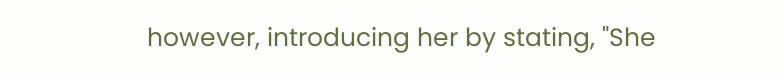however, introducing her by stating, "She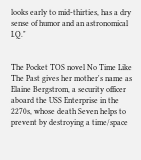looks early to mid-thirties, has a dry sense of humor and an astronomical I.Q."


The Pocket TOS novel No Time Like The Past gives her mother's name as Elaine Bergstrom, a security officer aboard the USS Enterprise in the 2270s, whose death Seven helps to prevent by destroying a time/space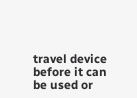travel device before it can be used or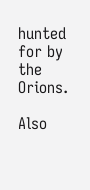hunted for by the Orions.

Also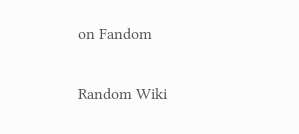on Fandom

Random Wiki